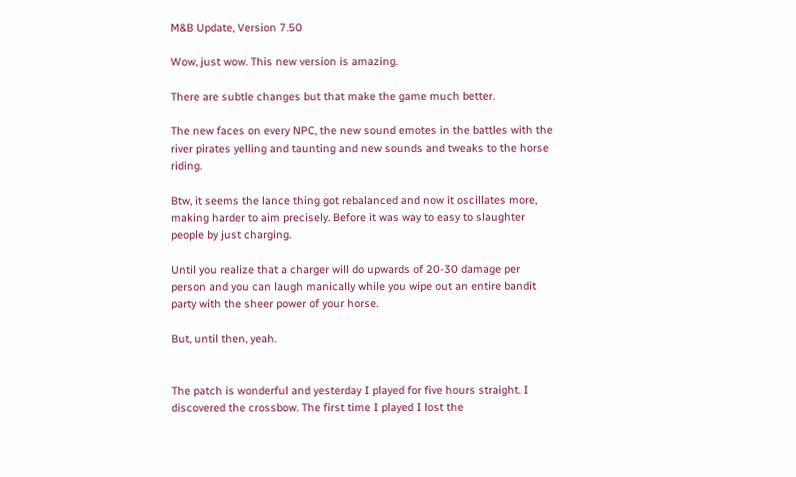M&B Update, Version 7.50

Wow, just wow. This new version is amazing.

There are subtle changes but that make the game much better.

The new faces on every NPC, the new sound emotes in the battles with the river pirates yelling and taunting and new sounds and tweaks to the horse riding.

Btw, it seems the lance thing got rebalanced and now it oscillates more, making harder to aim precisely. Before it was way to easy to slaughter people by just charging.

Until you realize that a charger will do upwards of 20-30 damage per person and you can laugh manically while you wipe out an entire bandit party with the sheer power of your horse.

But, until then, yeah.


The patch is wonderful and yesterday I played for five hours straight. I discovered the crossbow. The first time I played I lost the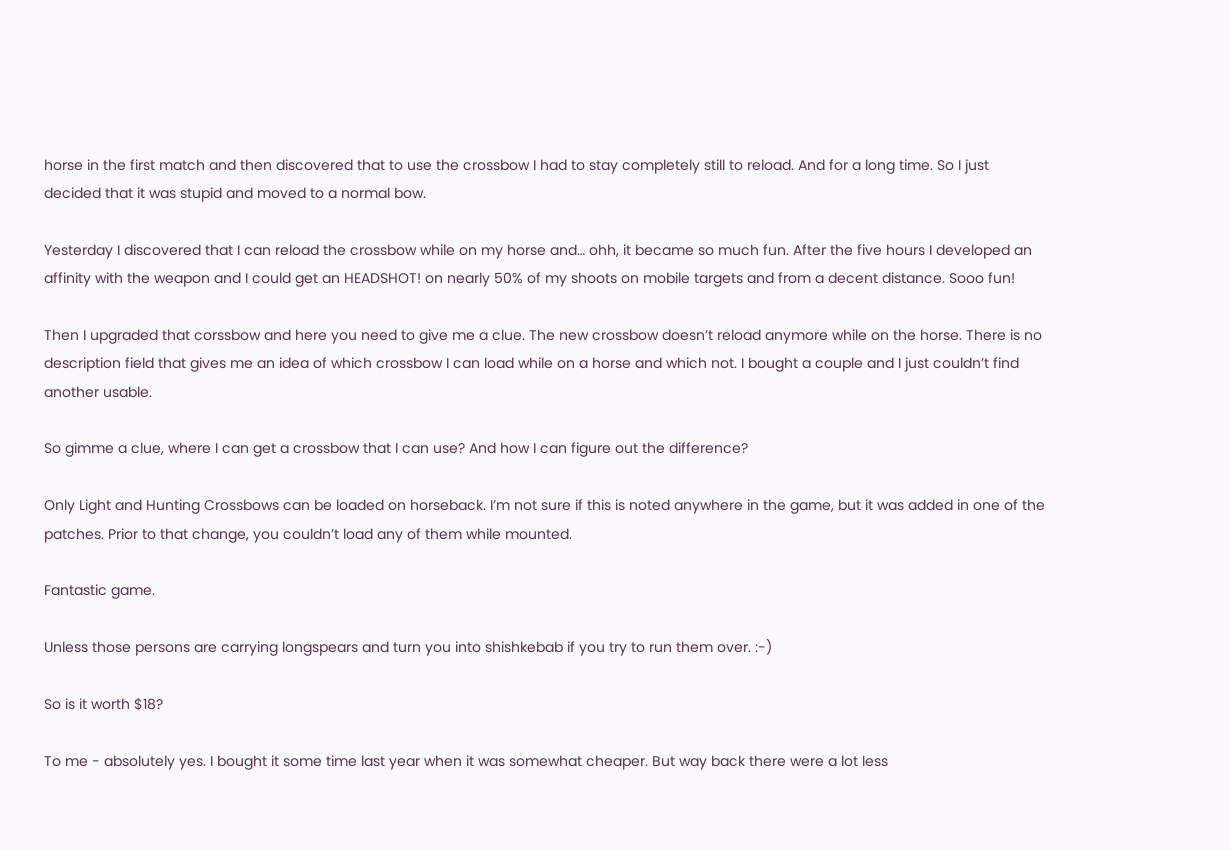horse in the first match and then discovered that to use the crossbow I had to stay completely still to reload. And for a long time. So I just decided that it was stupid and moved to a normal bow.

Yesterday I discovered that I can reload the crossbow while on my horse and… ohh, it became so much fun. After the five hours I developed an affinity with the weapon and I could get an HEADSHOT! on nearly 50% of my shoots on mobile targets and from a decent distance. Sooo fun!

Then I upgraded that corssbow and here you need to give me a clue. The new crossbow doesn’t reload anymore while on the horse. There is no description field that gives me an idea of which crossbow I can load while on a horse and which not. I bought a couple and I just couldn’t find another usable.

So gimme a clue, where I can get a crossbow that I can use? And how I can figure out the difference?

Only Light and Hunting Crossbows can be loaded on horseback. I’m not sure if this is noted anywhere in the game, but it was added in one of the patches. Prior to that change, you couldn’t load any of them while mounted.

Fantastic game.

Unless those persons are carrying longspears and turn you into shishkebab if you try to run them over. :-)

So is it worth $18?

To me - absolutely yes. I bought it some time last year when it was somewhat cheaper. But way back there were a lot less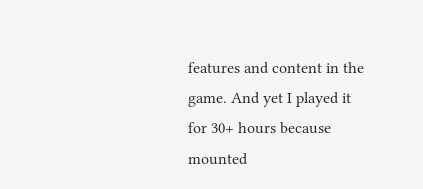features and content in the game. And yet I played it for 30+ hours because mounted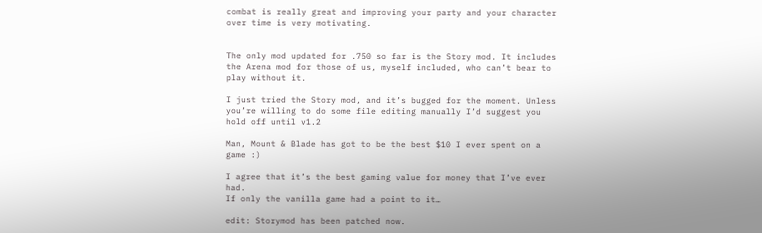combat is really great and improving your party and your character over time is very motivating.


The only mod updated for .750 so far is the Story mod. It includes the Arena mod for those of us, myself included, who can’t bear to play without it.

I just tried the Story mod, and it’s bugged for the moment. Unless you’re willing to do some file editing manually I’d suggest you hold off until v1.2

Man, Mount & Blade has got to be the best $10 I ever spent on a game :)

I agree that it’s the best gaming value for money that I’ve ever had.
If only the vanilla game had a point to it…

edit: Storymod has been patched now.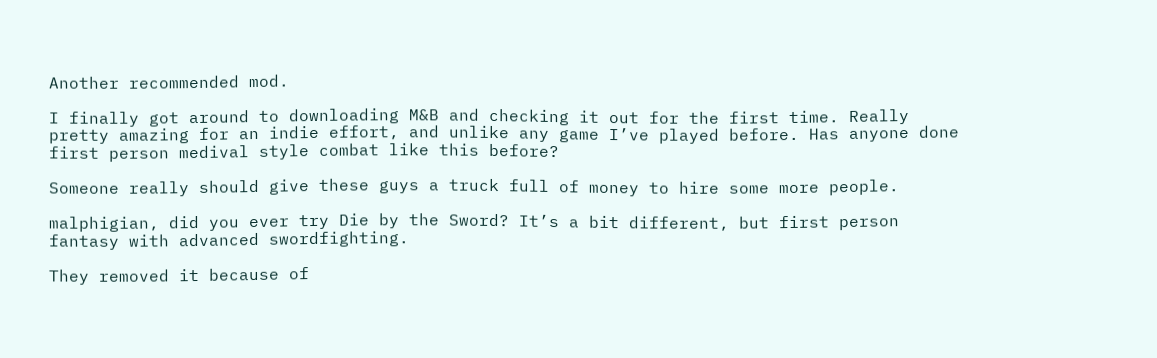Another recommended mod.

I finally got around to downloading M&B and checking it out for the first time. Really pretty amazing for an indie effort, and unlike any game I’ve played before. Has anyone done first person medival style combat like this before?

Someone really should give these guys a truck full of money to hire some more people.

malphigian, did you ever try Die by the Sword? It’s a bit different, but first person fantasy with advanced swordfighting.

They removed it because of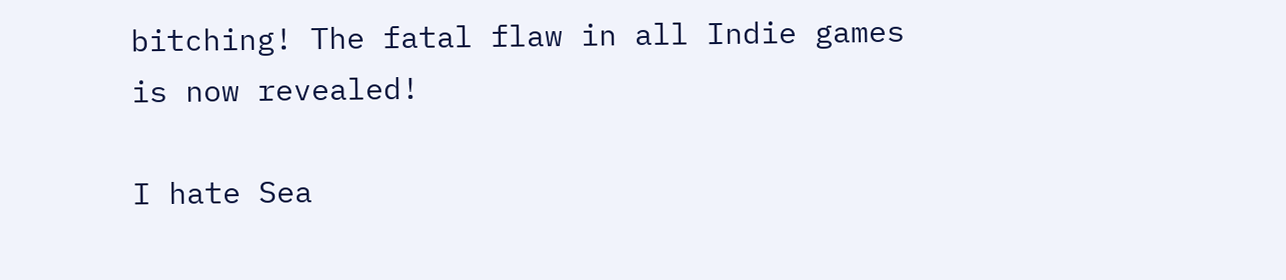bitching! The fatal flaw in all Indie games is now revealed!

I hate Sea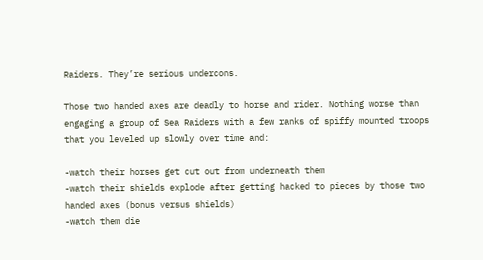Raiders. They’re serious undercons.

Those two handed axes are deadly to horse and rider. Nothing worse than engaging a group of Sea Raiders with a few ranks of spiffy mounted troops that you leveled up slowly over time and:

-watch their horses get cut out from underneath them
-watch their shields explode after getting hacked to pieces by those two handed axes (bonus versus shields)
-watch them die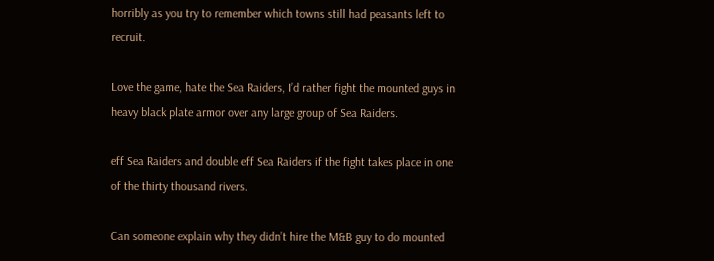horribly as you try to remember which towns still had peasants left to recruit.

Love the game, hate the Sea Raiders, I’d rather fight the mounted guys in heavy black plate armor over any large group of Sea Raiders.

eff Sea Raiders and double eff Sea Raiders if the fight takes place in one of the thirty thousand rivers.

Can someone explain why they didn’t hire the M&B guy to do mounted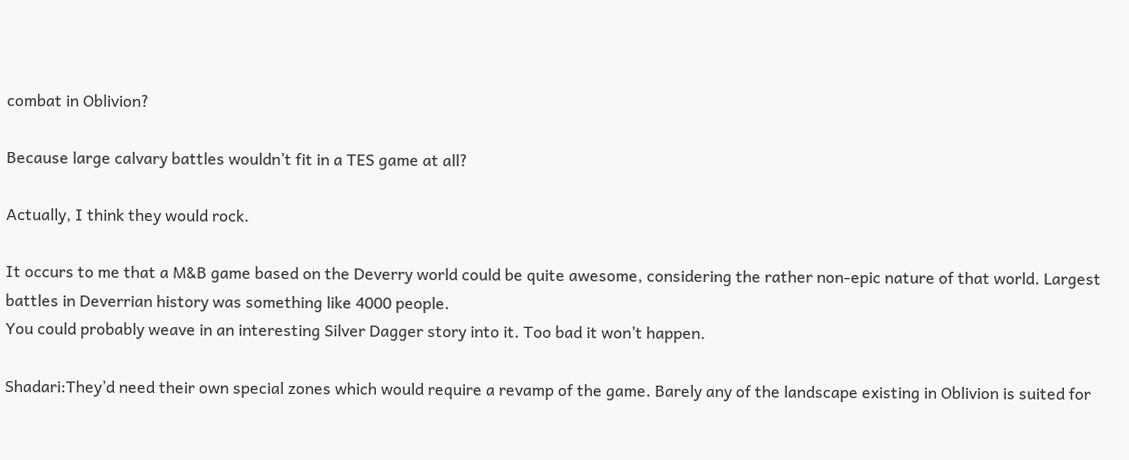combat in Oblivion?

Because large calvary battles wouldn’t fit in a TES game at all?

Actually, I think they would rock.

It occurs to me that a M&B game based on the Deverry world could be quite awesome, considering the rather non-epic nature of that world. Largest battles in Deverrian history was something like 4000 people.
You could probably weave in an interesting Silver Dagger story into it. Too bad it won’t happen.

Shadari:They’d need their own special zones which would require a revamp of the game. Barely any of the landscape existing in Oblivion is suited for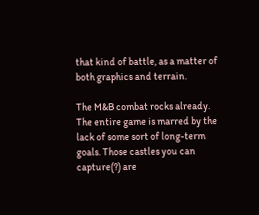that kind of battle, as a matter of both graphics and terrain.

The M&B combat rocks already. The entire game is marred by the lack of some sort of long-term goals. Those castles you can capture(?) are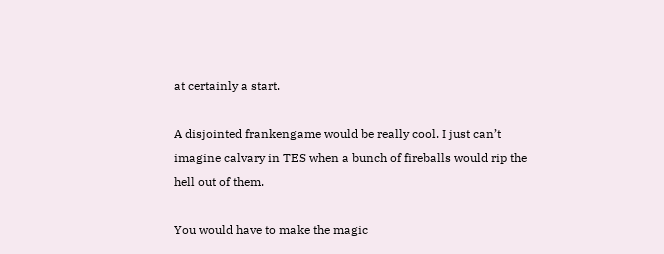at certainly a start.

A disjointed frankengame would be really cool. I just can’t imagine calvary in TES when a bunch of fireballs would rip the hell out of them.

You would have to make the magic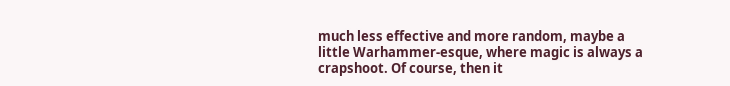much less effective and more random, maybe a little Warhammer-esque, where magic is always a crapshoot. Of course, then it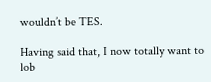wouldn’t be TES.

Having said that, I now totally want to lob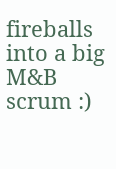fireballs into a big M&B scrum :)